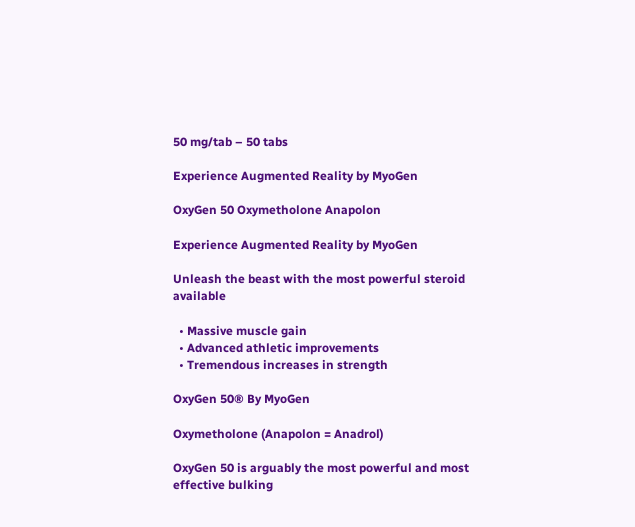50 mg/tab – 50 tabs

Experience Augmented Reality by MyoGen

OxyGen 50 Oxymetholone Anapolon

Experience Augmented Reality by MyoGen

Unleash the beast with the most powerful steroid available

  • Massive muscle gain
  • Advanced athletic improvements
  • Tremendous increases in strength

OxyGen 50® By MyoGen

Oxymetholone (Anapolon = Anadrol)

OxyGen 50 is arguably the most powerful and most effective bulking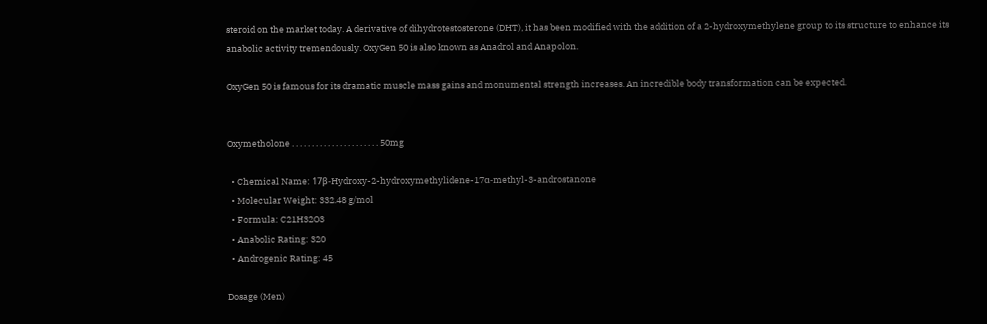steroid on the market today. A derivative of dihydrotestosterone (DHT), it has been modified with the addition of a 2-hydroxymethylene group to its structure to enhance its anabolic activity tremendously. OxyGen 50 is also known as Anadrol and Anapolon.

OxyGen 50 is famous for its dramatic muscle mass gains and monumental strength increases. An incredible body transformation can be expected.


Oxymetholone . . . . . . . . . . . . . . . . . . . . . . 50mg

  • Chemical Name: 17β-Hydroxy-2-hydroxymethylidene-17α-methyl-3-androstanone
  • Molecular Weight: 332.48 g/mol
  • Formula: C21H32O3
  • Anabolic Rating: 320
  • Androgenic Rating: 45

Dosage (Men)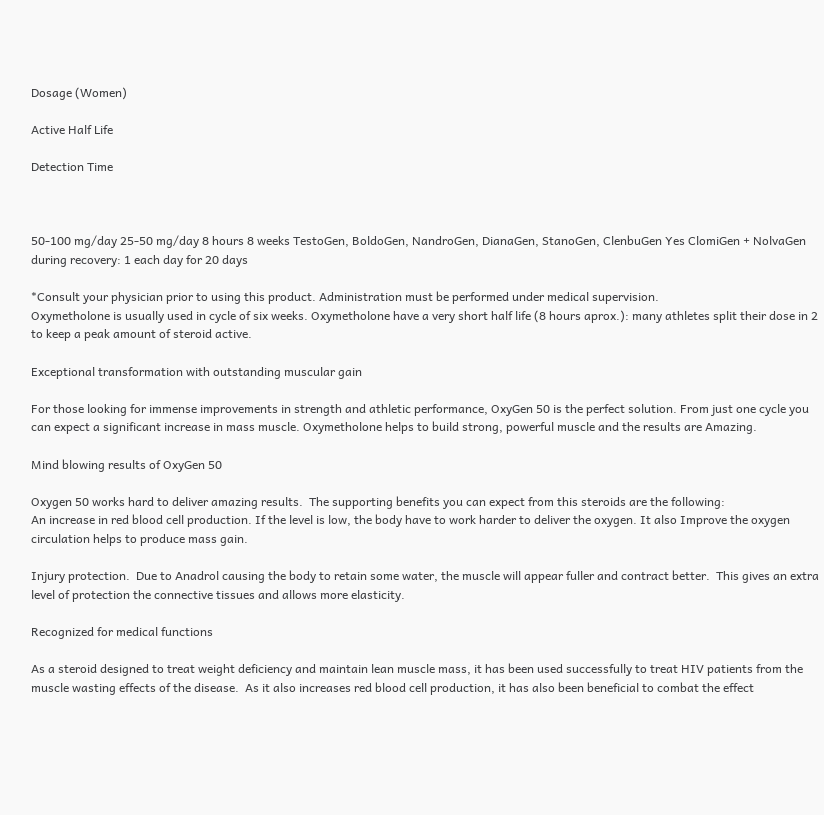Dosage (Women)

Active Half Life

Detection Time



50-100 mg/day 25-50 mg/day 8 hours 8 weeks TestoGen, BoldoGen, NandroGen, DianaGen, StanoGen, ClenbuGen Yes ClomiGen + NolvaGen during recovery: 1 each day for 20 days

*Consult your physician prior to using this product. Administration must be performed under medical supervision.
Oxymetholone is usually used in cycle of six weeks. Oxymetholone have a very short half life (8 hours aprox.): many athletes split their dose in 2 to keep a peak amount of steroid active.

Exceptional transformation with outstanding muscular gain

For those looking for immense improvements in strength and athletic performance, OxyGen 50 is the perfect solution. From just one cycle you can expect a significant increase in mass muscle. Oxymetholone helps to build strong, powerful muscle and the results are Amazing.

Mind blowing results of OxyGen 50

Oxygen 50 works hard to deliver amazing results.  The supporting benefits you can expect from this steroids are the following:
An increase in red blood cell production. If the level is low, the body have to work harder to deliver the oxygen. It also Improve the oxygen circulation helps to produce mass gain.

Injury protection.  Due to Anadrol causing the body to retain some water, the muscle will appear fuller and contract better.  This gives an extra level of protection the connective tissues and allows more elasticity.

Recognized for medical functions

As a steroid designed to treat weight deficiency and maintain lean muscle mass, it has been used successfully to treat HIV patients from the muscle wasting effects of the disease.  As it also increases red blood cell production, it has also been beneficial to combat the effect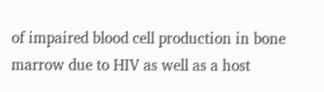of impaired blood cell production in bone marrow due to HIV as well as a host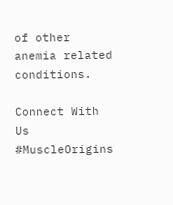of other anemia related conditions.

Connect With Us #MuscleOrigins